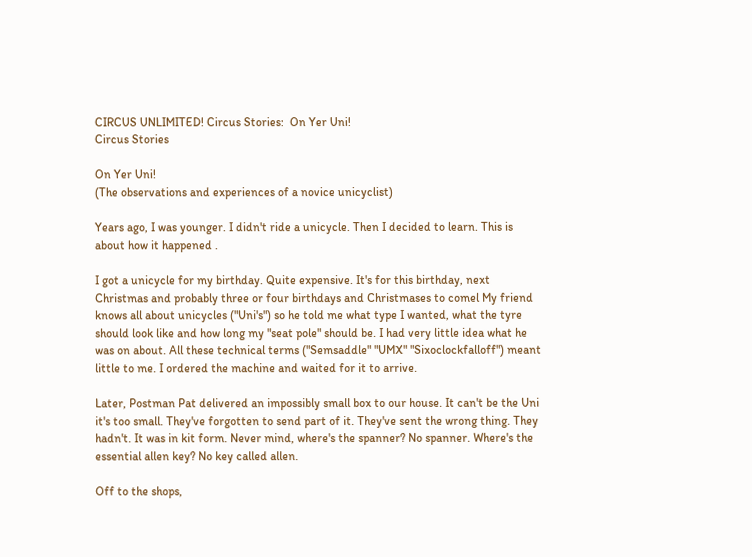CIRCUS UNLIMITED! Circus Stories:  On Yer Uni!
Circus Stories

On Yer Uni!
(The observations and experiences of a novice unicyclist)

Years ago, I was younger. I didn't ride a unicycle. Then I decided to learn. This is about how it happened .

I got a unicycle for my birthday. Quite expensive. It's for this birthday, next Christmas and probably three or four birthdays and Christmases to comel My friend knows all about unicycles ("Uni's") so he told me what type I wanted, what the tyre should look like and how long my "seat pole" should be. I had very little idea what he was on about. All these technical terms ("Semsaddle" "UMX" "Sixoclockfalloff") meant little to me. I ordered the machine and waited for it to arrive.

Later, Postman Pat delivered an impossibly small box to our house. It can't be the Uni it's too small. They've forgotten to send part of it. They've sent the wrong thing. They hadn't. It was in kit form. Never mind, where's the spanner? No spanner. Where's the essential allen key? No key called allen.

Off to the shops,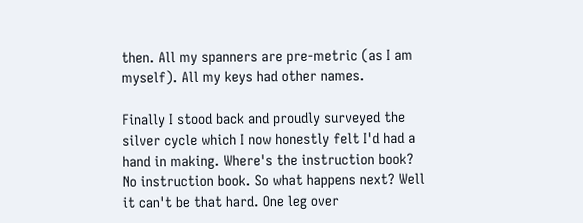then. All my spanners are pre-metric (as I am myself). All my keys had other names.

Finally I stood back and proudly surveyed the silver cycle which I now honestly felt I'd had a hand in making. Where's the instruction book? No instruction book. So what happens next? Well it can't be that hard. One leg over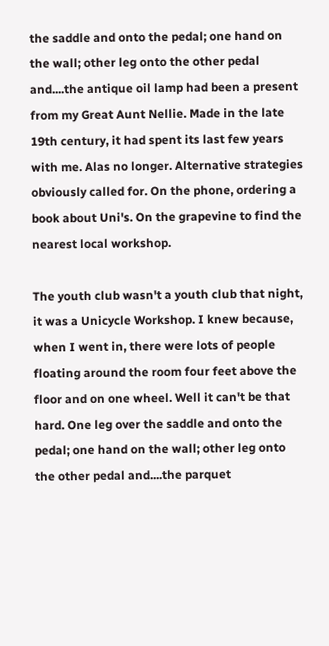the saddle and onto the pedal; one hand on the wall; other leg onto the other pedal and....the antique oil lamp had been a present from my Great Aunt Nellie. Made in the late 19th century, it had spent its last few years with me. Alas no longer. Alternative strategies obviously called for. On the phone, ordering a book about Uni's. On the grapevine to find the nearest local workshop.

The youth club wasn't a youth club that night, it was a Unicycle Workshop. I knew because, when I went in, there were lots of people floating around the room four feet above the floor and on one wheel. Well it can't be that hard. One leg over the saddle and onto the pedal; one hand on the wall; other leg onto the other pedal and....the parquet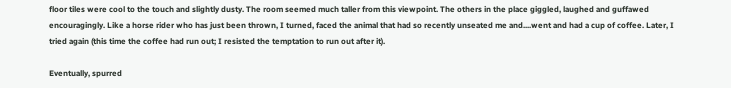floor tiles were cool to the touch and slightly dusty. The room seemed much taller from this viewpoint. The others in the place giggled, laughed and guffawed encouragingly. Like a horse rider who has just been thrown, I turned, faced the animal that had so recently unseated me and....went and had a cup of coffee. Later, I tried again (this time the coffee had run out; I resisted the temptation to run out after it).

Eventually, spurred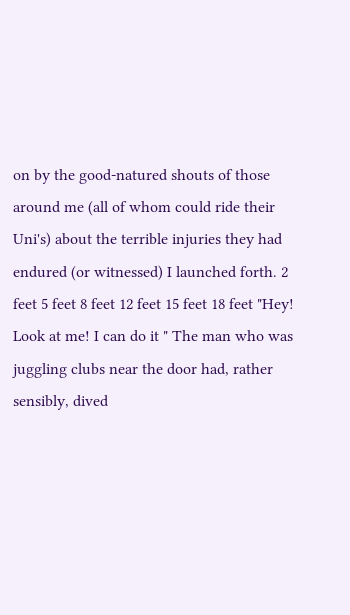on by the good-natured shouts of those around me (all of whom could ride their Uni's) about the terrible injuries they had endured (or witnessed) I launched forth. 2 feet 5 feet 8 feet 12 feet 15 feet 18 feet "Hey! Look at me! I can do it " The man who was juggling clubs near the door had, rather sensibly, dived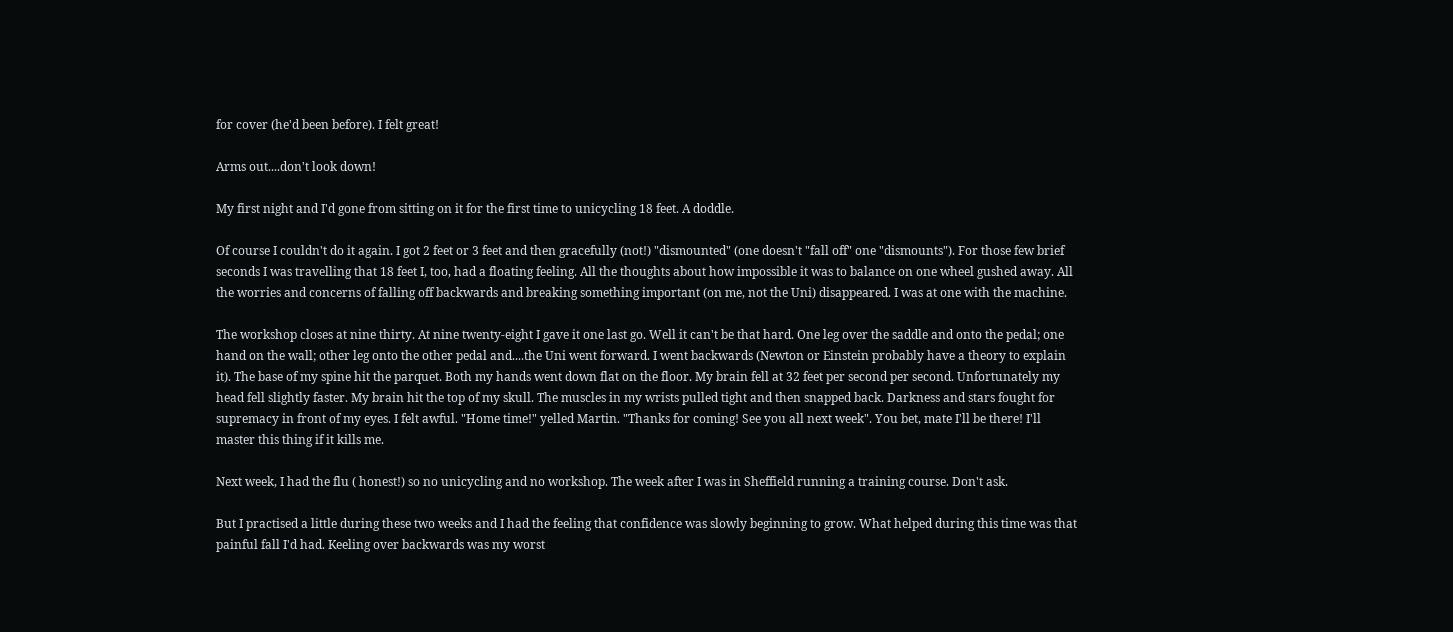for cover (he'd been before). I felt great!

Arms out....don't look down!

My first night and I'd gone from sitting on it for the first time to unicycling 18 feet. A doddle.

Of course I couldn't do it again. I got 2 feet or 3 feet and then gracefully (not!) "dismounted" (one doesn't "fall off" one "dismounts"). For those few brief seconds I was travelling that 18 feet I, too, had a floating feeling. All the thoughts about how impossible it was to balance on one wheel gushed away. All the worries and concerns of falling off backwards and breaking something important (on me, not the Uni) disappeared. I was at one with the machine.

The workshop closes at nine thirty. At nine twenty-eight I gave it one last go. Well it can't be that hard. One leg over the saddle and onto the pedal; one hand on the wall; other leg onto the other pedal and....the Uni went forward. I went backwards (Newton or Einstein probably have a theory to explain it). The base of my spine hit the parquet. Both my hands went down flat on the floor. My brain fell at 32 feet per second per second. Unfortunately my head fell slightly faster. My brain hit the top of my skull. The muscles in my wrists pulled tight and then snapped back. Darkness and stars fought for supremacy in front of my eyes. I felt awful. "Home time!" yelled Martin. "Thanks for coming! See you all next week". You bet, mate I'll be there! I'll master this thing if it kills me.

Next week, I had the flu ( honest!) so no unicycling and no workshop. The week after I was in Sheffield running a training course. Don't ask.

But I practised a little during these two weeks and I had the feeling that confidence was slowly beginning to grow. What helped during this time was that painful fall I'd had. Keeling over backwards was my worst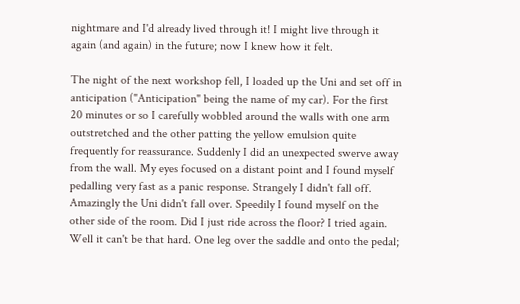nightmare and I'd already lived through it! I might live through it again (and again) in the future; now I knew how it felt.

The night of the next workshop fell, I loaded up the Uni and set off in anticipation ("Anticipation" being the name of my car). For the first 20 minutes or so I carefully wobbled around the walls with one arm outstretched and the other patting the yellow emulsion quite frequently for reassurance. Suddenly I did an unexpected swerve away from the wall. My eyes focused on a distant point and I found myself pedalling very fast as a panic response. Strangely I didn't fall off. Amazingly the Uni didn't fall over. Speedily I found myself on the other side of the room. Did I just ride across the floor? I tried again. Well it can't be that hard. One leg over the saddle and onto the pedal;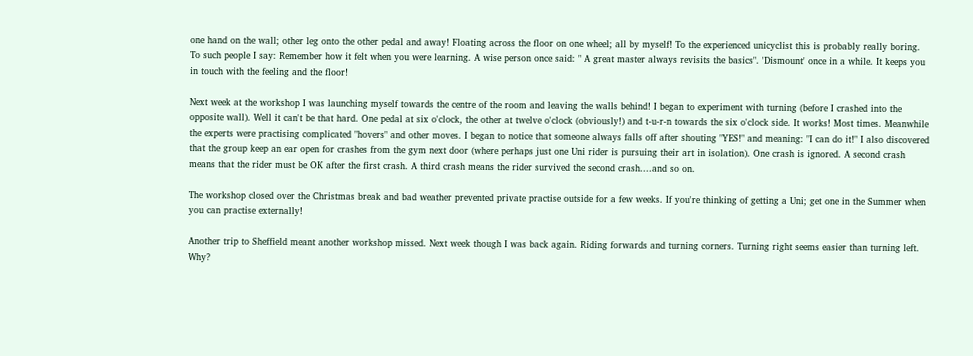one hand on the wall; other leg onto the other pedal and away! Floating across the floor on one wheel; all by myself! To the experienced unicyclist this is probably really boring. To such people I say: Remember how it felt when you were learning. A wise person once said: " A great master always revisits the basics". 'Dismount' once in a while. It keeps you in touch with the feeling and the floor!

Next week at the workshop I was launching myself towards the centre of the room and leaving the walls behind! I began to experiment with turning (before I crashed into the opposite wall). Well it can't be that hard. One pedal at six o'clock, the other at twelve o'clock (obviously!) and t-u-r-n towards the six o'clock side. It works! Most times. Meanwhile the experts were practising complicated "hovers" and other moves. I began to notice that someone always falls off after shouting "YES!" and meaning: "I can do it!" I also discovered that the group keep an ear open for crashes from the gym next door (where perhaps just one Uni rider is pursuing their art in isolation). One crash is ignored. A second crash means that the rider must be OK after the first crash. A third crash means the rider survived the second crash....and so on.

The workshop closed over the Christmas break and bad weather prevented private practise outside for a few weeks. If you're thinking of getting a Uni; get one in the Summer when you can practise externally!

Another trip to Sheffield meant another workshop missed. Next week though I was back again. Riding forwards and turning corners. Turning right seems easier than turning left. Why?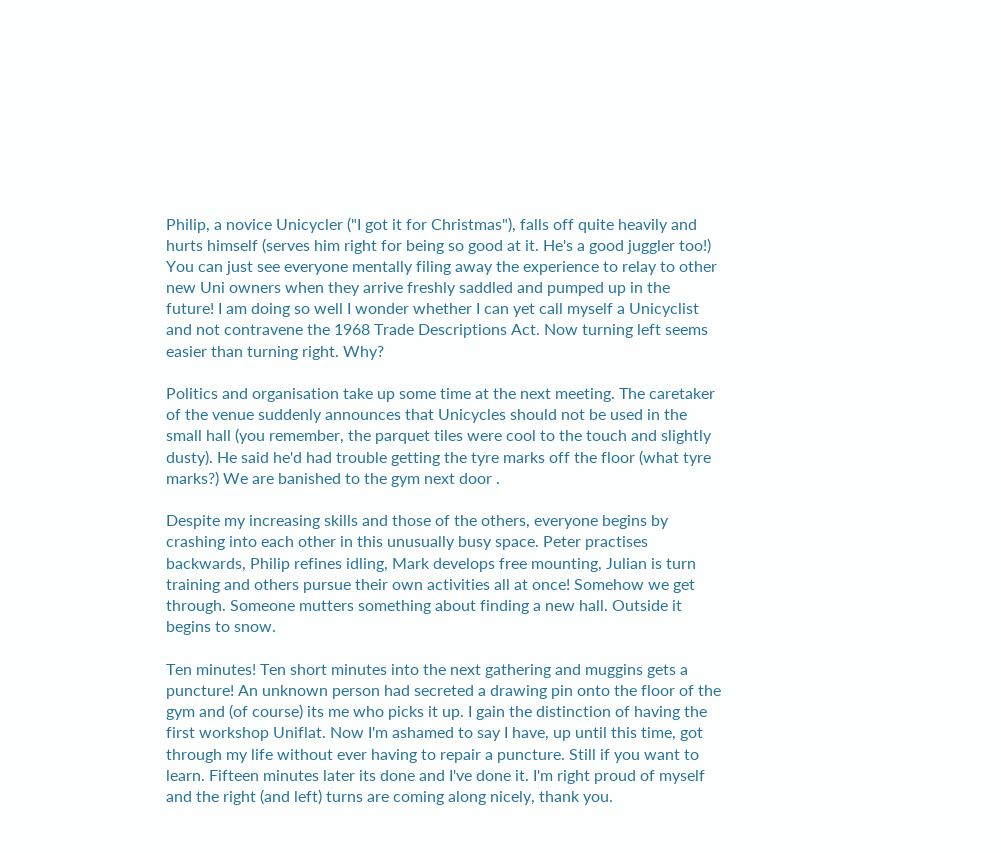Philip, a novice Unicycler ("I got it for Christmas"), falls off quite heavily and hurts himself (serves him right for being so good at it. He's a good juggler too!) You can just see everyone mentally filing away the experience to relay to other new Uni owners when they arrive freshly saddled and pumped up in the future! I am doing so well I wonder whether I can yet call myself a Unicyclist and not contravene the 1968 Trade Descriptions Act. Now turning left seems easier than turning right. Why?

Politics and organisation take up some time at the next meeting. The caretaker of the venue suddenly announces that Unicycles should not be used in the small hall (you remember, the parquet tiles were cool to the touch and slightly dusty). He said he'd had trouble getting the tyre marks off the floor (what tyre marks?) We are banished to the gym next door .

Despite my increasing skills and those of the others, everyone begins by crashing into each other in this unusually busy space. Peter practises backwards, Philip refines idling, Mark develops free mounting, Julian is turn training and others pursue their own activities all at once! Somehow we get through. Someone mutters something about finding a new hall. Outside it begins to snow.

Ten minutes! Ten short minutes into the next gathering and muggins gets a puncture! An unknown person had secreted a drawing pin onto the floor of the gym and (of course) its me who picks it up. I gain the distinction of having the first workshop Uniflat. Now I'm ashamed to say I have, up until this time, got through my life without ever having to repair a puncture. Still if you want to learn. Fifteen minutes later its done and I've done it. I'm right proud of myself and the right (and left) turns are coming along nicely, thank you.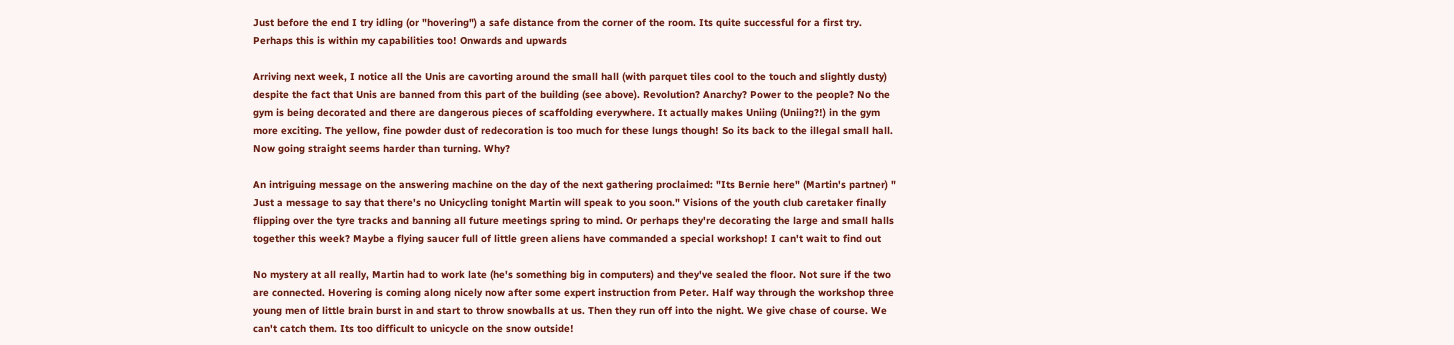Just before the end I try idling (or "hovering") a safe distance from the corner of the room. Its quite successful for a first try. Perhaps this is within my capabilities too! Onwards and upwards

Arriving next week, I notice all the Unis are cavorting around the small hall (with parquet tiles cool to the touch and slightly dusty) despite the fact that Unis are banned from this part of the building (see above). Revolution? Anarchy? Power to the people? No the gym is being decorated and there are dangerous pieces of scaffolding everywhere. It actually makes Uniing (Uniing?!) in the gym more exciting. The yellow, fine powder dust of redecoration is too much for these lungs though! So its back to the illegal small hall. Now going straight seems harder than turning. Why?

An intriguing message on the answering machine on the day of the next gathering proclaimed: "Its Bernie here" (Martin's partner) " Just a message to say that there's no Unicycling tonight Martin will speak to you soon." Visions of the youth club caretaker finally flipping over the tyre tracks and banning all future meetings spring to mind. Or perhaps they're decorating the large and small halls together this week? Maybe a flying saucer full of little green aliens have commanded a special workshop! I can't wait to find out

No mystery at all really, Martin had to work late (he's something big in computers) and they've sealed the floor. Not sure if the two are connected. Hovering is coming along nicely now after some expert instruction from Peter. Half way through the workshop three young men of little brain burst in and start to throw snowballs at us. Then they run off into the night. We give chase of course. We can't catch them. Its too difficult to unicycle on the snow outside!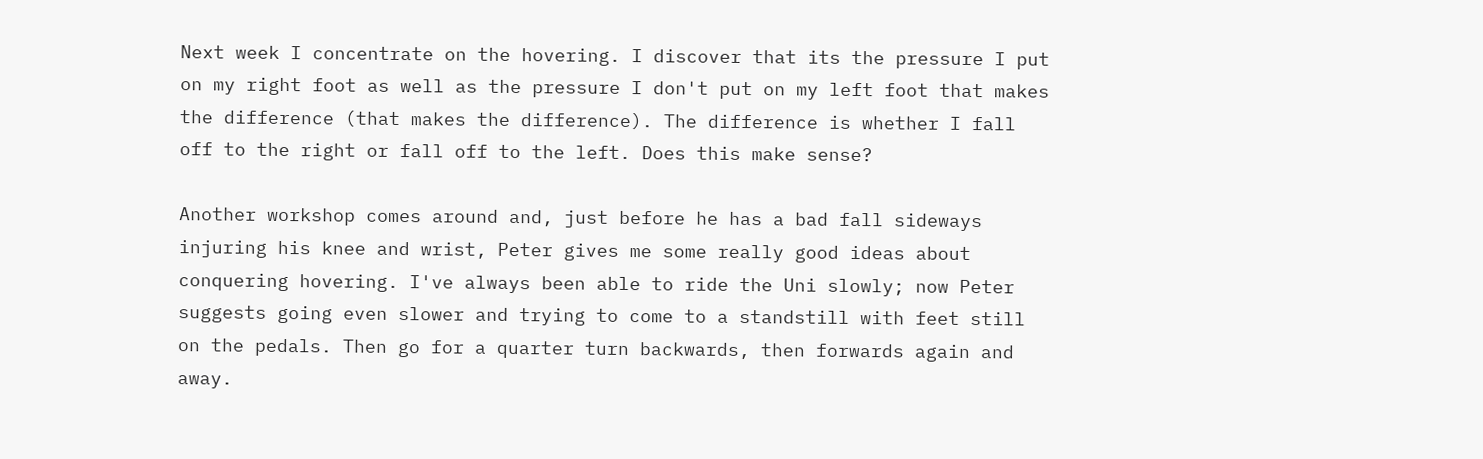Next week I concentrate on the hovering. I discover that its the pressure I put on my right foot as well as the pressure I don't put on my left foot that makes the difference (that makes the difference). The difference is whether I fall off to the right or fall off to the left. Does this make sense?

Another workshop comes around and, just before he has a bad fall sideways injuring his knee and wrist, Peter gives me some really good ideas about conquering hovering. I've always been able to ride the Uni slowly; now Peter suggests going even slower and trying to come to a standstill with feet still on the pedals. Then go for a quarter turn backwards, then forwards again and away.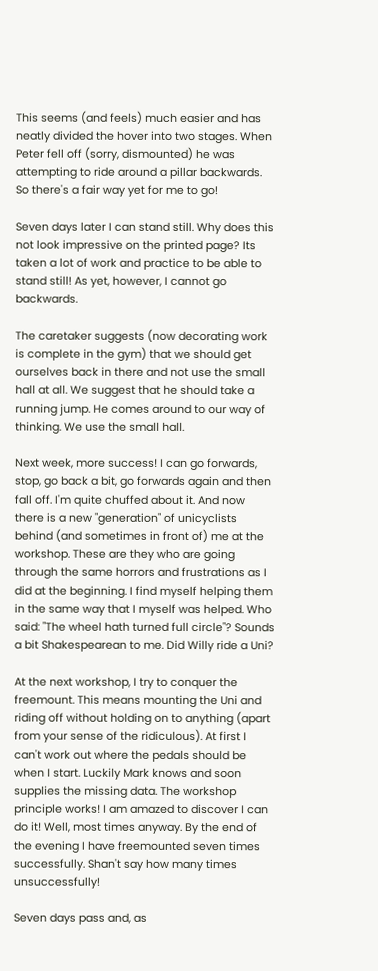This seems (and feels) much easier and has neatly divided the hover into two stages. When Peter fell off (sorry, dismounted) he was attempting to ride around a pillar backwards. So there's a fair way yet for me to go!

Seven days later I can stand still. Why does this not look impressive on the printed page? Its taken a lot of work and practice to be able to stand still! As yet, however, I cannot go backwards.

The caretaker suggests (now decorating work is complete in the gym) that we should get ourselves back in there and not use the small hall at all. We suggest that he should take a running jump. He comes around to our way of thinking. We use the small hall.

Next week, more success! I can go forwards, stop, go back a bit, go forwards again and then fall off. I'm quite chuffed about it. And now there is a new "generation" of unicyclists behind (and sometimes in front of) me at the workshop. These are they who are going through the same horrors and frustrations as I did at the beginning. I find myself helping them in the same way that I myself was helped. Who said: "The wheel hath turned full circle"? Sounds a bit Shakespearean to me. Did Willy ride a Uni?

At the next workshop, I try to conquer the freemount. This means mounting the Uni and riding off without holding on to anything (apart from your sense of the ridiculous). At first I can't work out where the pedals should be when I start. Luckily Mark knows and soon supplies the missing data. The workshop principle works! I am amazed to discover I can do it! Well, most times anyway. By the end of the evening I have freemounted seven times successfully. Shan't say how many times unsuccessfully!

Seven days pass and, as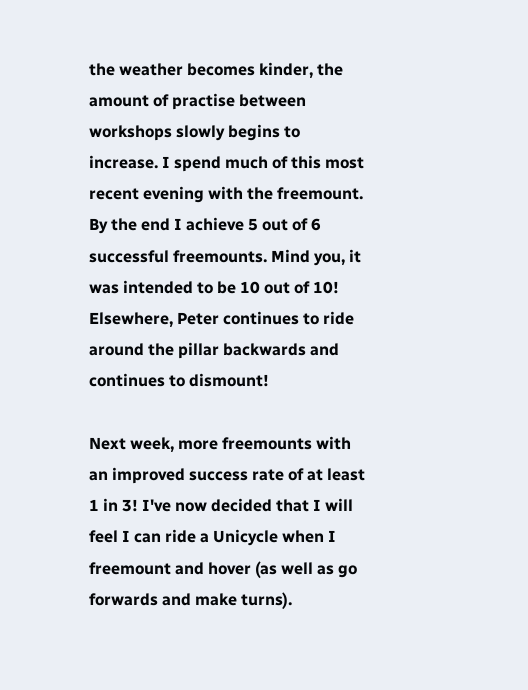the weather becomes kinder, the amount of practise between workshops slowly begins to increase. I spend much of this most recent evening with the freemount. By the end I achieve 5 out of 6 successful freemounts. Mind you, it was intended to be 10 out of 10! Elsewhere, Peter continues to ride around the pillar backwards and continues to dismount!

Next week, more freemounts with an improved success rate of at least 1 in 3! I've now decided that I will feel I can ride a Unicycle when I freemount and hover (as well as go forwards and make turns).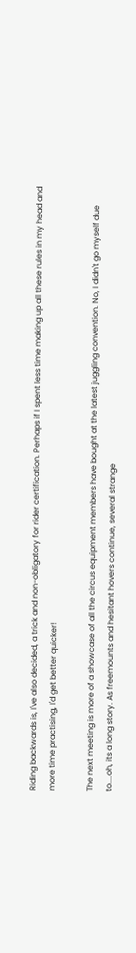Riding backwards is, I've also decided, a trick and non-obligatory for rider certification. Perhaps if I spent less time making up all these rules in my head and more time practising, I'd get better quicker!

The next meeting is more of a showcase of all the circus equipment members have bought at the latest juggling convention. No, I didn't go myself due to....oh, its a long story. As freemounts and hesitant hovers continue, several strange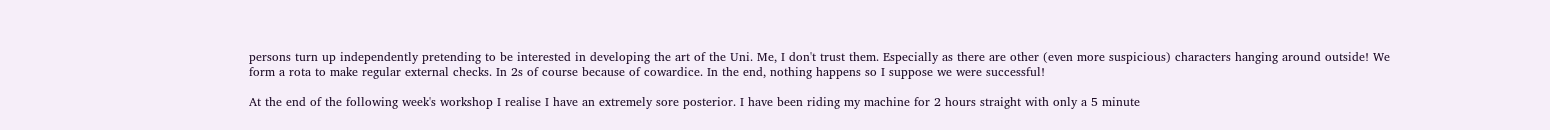persons turn up independently pretending to be interested in developing the art of the Uni. Me, I don't trust them. Especially as there are other (even more suspicious) characters hanging around outside! We form a rota to make regular external checks. In 2s of course because of cowardice. In the end, nothing happens so I suppose we were successful!

At the end of the following week's workshop I realise I have an extremely sore posterior. I have been riding my machine for 2 hours straight with only a 5 minute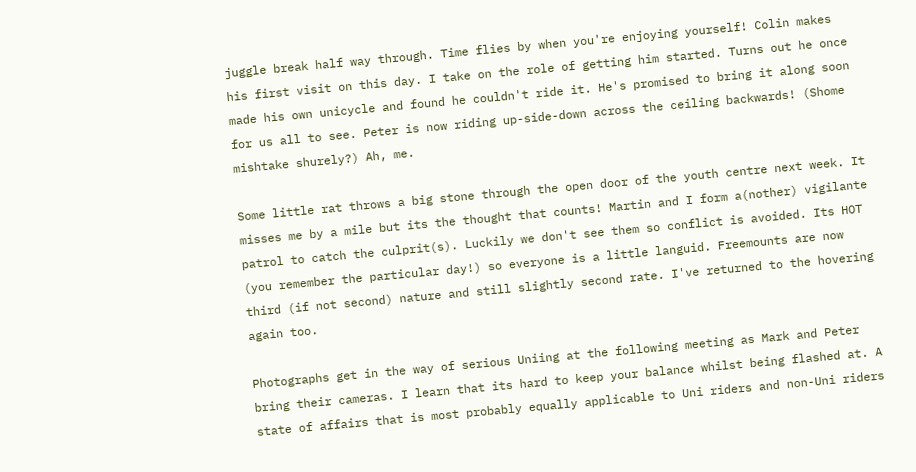juggle break half way through. Time flies by when you're enjoying yourself! Colin makes his first visit on this day. I take on the role of getting him started. Turns out he once made his own unicycle and found he couldn't ride it. He's promised to bring it along soon for us all to see. Peter is now riding up-side-down across the ceiling backwards! (Shome mishtake shurely?) Ah, me.

Some little rat throws a big stone through the open door of the youth centre next week. It misses me by a mile but its the thought that counts! Martin and I form a(nother) vigilante patrol to catch the culprit(s). Luckily we don't see them so conflict is avoided. Its HOT (you remember the particular day!) so everyone is a little languid. Freemounts are now third (if not second) nature and still slightly second rate. I've returned to the hovering again too.

Photographs get in the way of serious Uniing at the following meeting as Mark and Peter bring their cameras. I learn that its hard to keep your balance whilst being flashed at. A state of affairs that is most probably equally applicable to Uni riders and non-Uni riders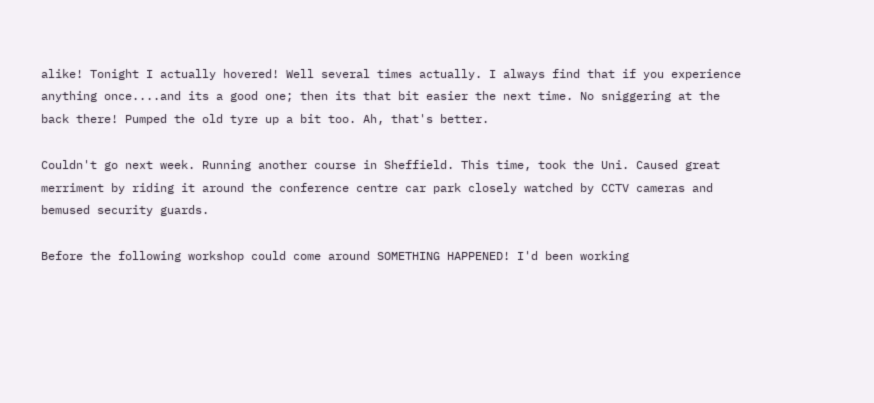alike! Tonight I actually hovered! Well several times actually. I always find that if you experience anything once....and its a good one; then its that bit easier the next time. No sniggering at the back there! Pumped the old tyre up a bit too. Ah, that's better.

Couldn't go next week. Running another course in Sheffield. This time, took the Uni. Caused great merriment by riding it around the conference centre car park closely watched by CCTV cameras and bemused security guards.

Before the following workshop could come around SOMETHING HAPPENED! I'd been working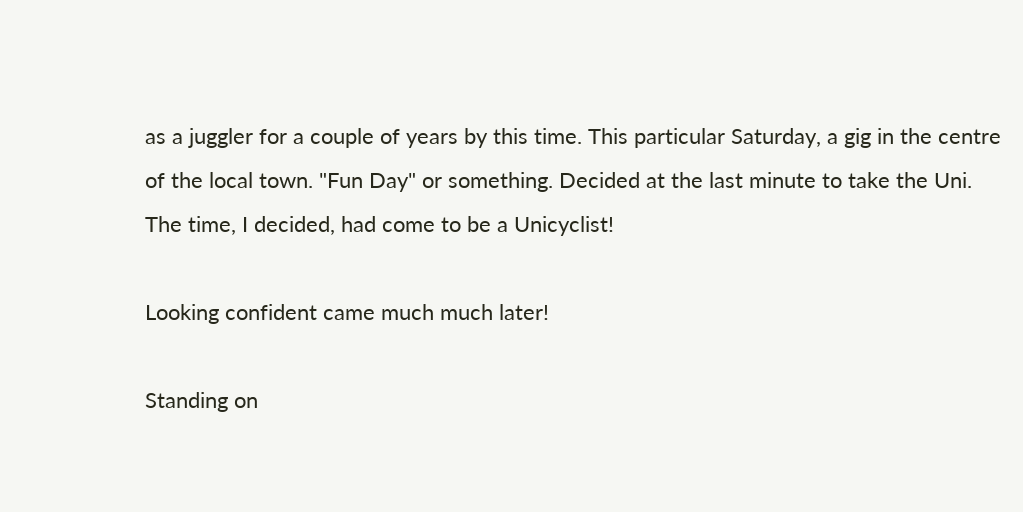as a juggler for a couple of years by this time. This particular Saturday, a gig in the centre of the local town. "Fun Day" or something. Decided at the last minute to take the Uni. The time, I decided, had come to be a Unicyclist!

Looking confident came much much later!

Standing on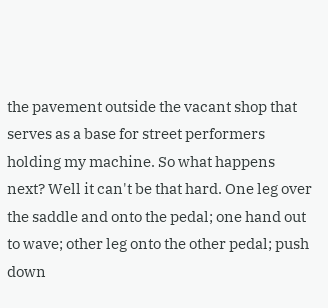the pavement outside the vacant shop that serves as a base for street performers holding my machine. So what happens next? Well it can't be that hard. One leg over the saddle and onto the pedal; one hand out to wave; other leg onto the other pedal; push down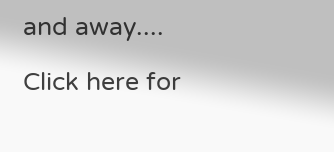and away....

Click here for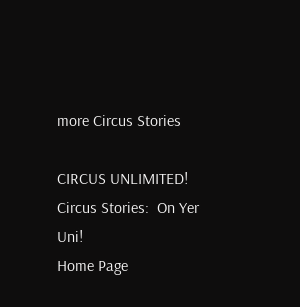more Circus Stories

CIRCUS UNLIMITED! Circus Stories:  On Yer Uni!
Home Page